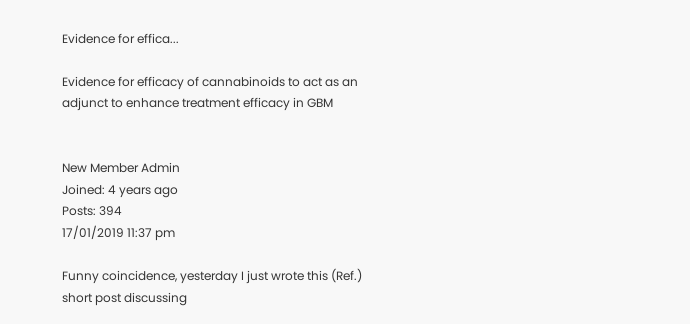Evidence for effica...

Evidence for efficacy of cannabinoids to act as an adjunct to enhance treatment efficacy in GBM


New Member Admin
Joined: 4 years ago
Posts: 394
17/01/2019 11:37 pm

Funny coincidence, yesterday I just wrote this (Ref.) short post discussing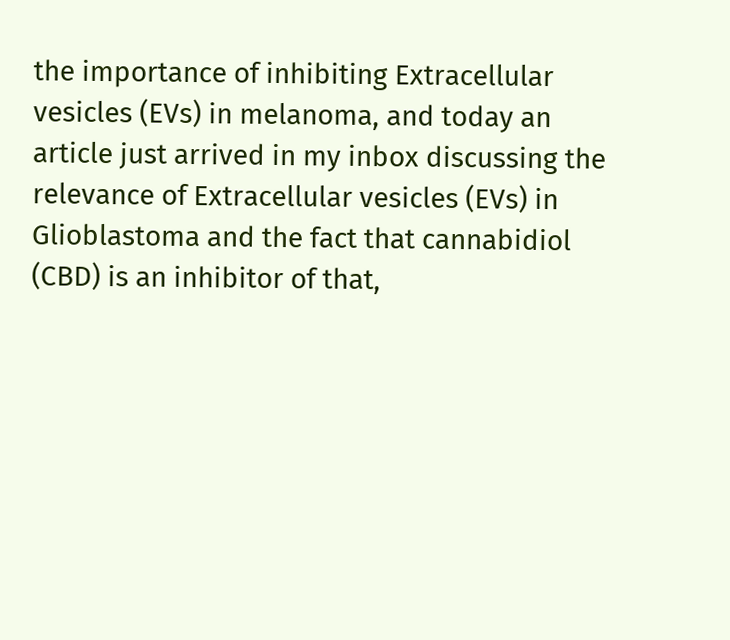the importance of inhibiting Extracellular vesicles (EVs) in melanoma, and today an article just arrived in my inbox discussing the relevance of Extracellular vesicles (EVs) in Glioblastoma and the fact that cannabidiol (CBD) is an inhibitor of that,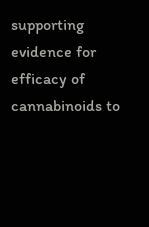supporting evidence for efficacy of cannabinoids to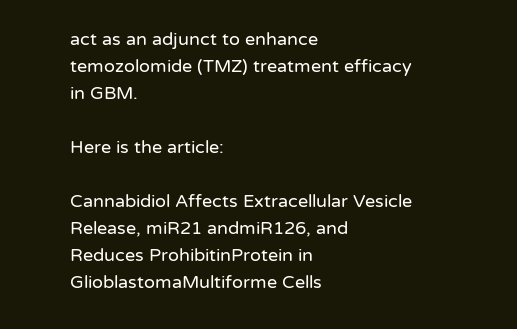act as an adjunct to enhance temozolomide (TMZ) treatment efficacy in GBM.

Here is the article:

Cannabidiol Affects Extracellular Vesicle Release, miR21 andmiR126, and Reduces ProhibitinProtein in GlioblastomaMultiforme Cells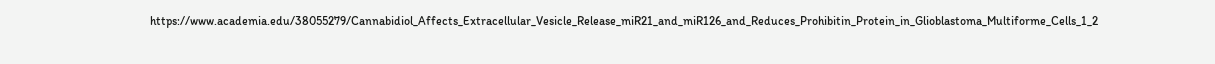https://www.academia.edu/38055279/Cannabidiol_Affects_Extracellular_Vesicle_Release_miR21_and_miR126_and_Reduces_Prohibitin_Protein_in_Glioblastoma_Multiforme_Cells_1_2